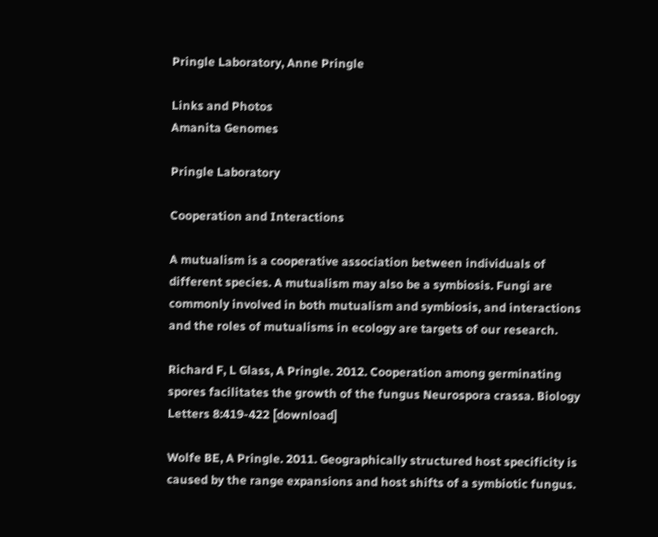Pringle Laboratory, Anne Pringle

Links and Photos
Amanita Genomes

Pringle Laboratory

Cooperation and Interactions

A mutualism is a cooperative association between individuals of different species. A mutualism may also be a symbiosis. Fungi are commonly involved in both mutualism and symbiosis, and interactions and the roles of mutualisms in ecology are targets of our research.

Richard F, L Glass, A Pringle. 2012. Cooperation among germinating spores facilitates the growth of the fungus Neurospora crassa. Biology Letters 8:419-422 [download]

Wolfe BE, A Pringle. 2011. Geographically structured host specificity is caused by the range expansions and host shifts of a symbiotic fungus.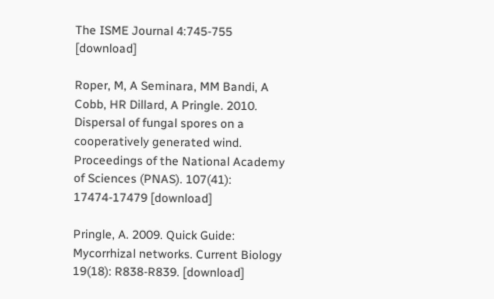The ISME Journal 4:745-755 [download]

Roper, M, A Seminara, MM Bandi, A Cobb, HR Dillard, A Pringle. 2010. Dispersal of fungal spores on a cooperatively generated wind. Proceedings of the National Academy of Sciences (PNAS). 107(41): 17474-17479 [download]

Pringle, A. 2009. Quick Guide: Mycorrhizal networks. Current Biology 19(18): R838-R839. [download]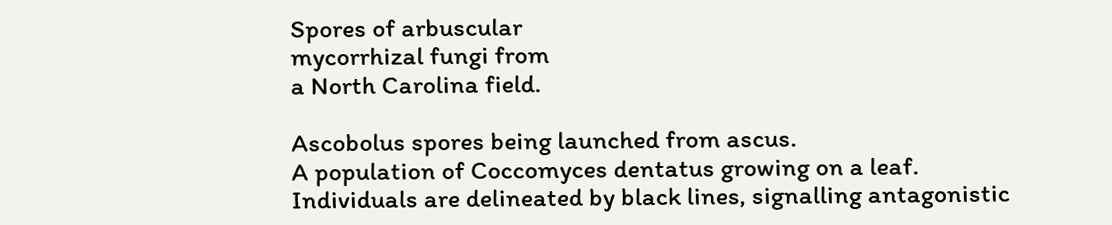Spores of arbuscular
mycorrhizal fungi from
a North Carolina field.

Ascobolus spores being launched from ascus.
A population of Coccomyces dentatus growing on a leaf. Individuals are delineated by black lines, signalling antagonistic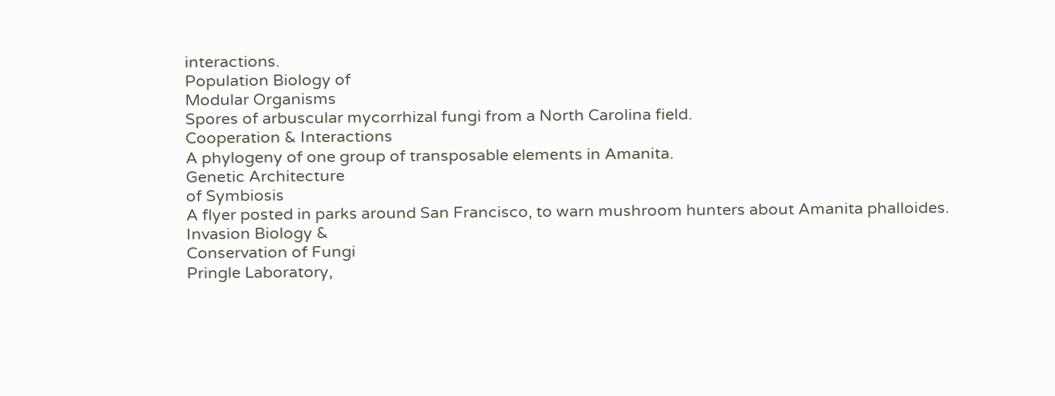interactions.
Population Biology of
Modular Organisms
Spores of arbuscular mycorrhizal fungi from a North Carolina field.
Cooperation & Interactions
A phylogeny of one group of transposable elements in Amanita.
Genetic Architecture
of Symbiosis
A flyer posted in parks around San Francisco, to warn mushroom hunters about Amanita phalloides.
Invasion Biology &
Conservation of Fungi
Pringle Laboratory,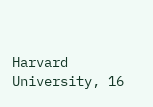Harvard University, 16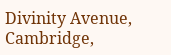Divinity Avenue, Cambridge,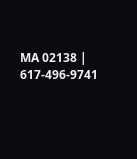MA 02138 | 617-496-9741